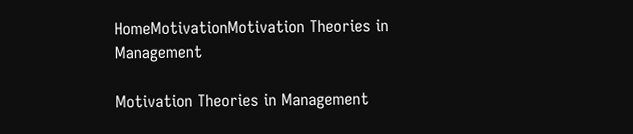HomeMotivationMotivation Theories in Management

Motivation Theories in Management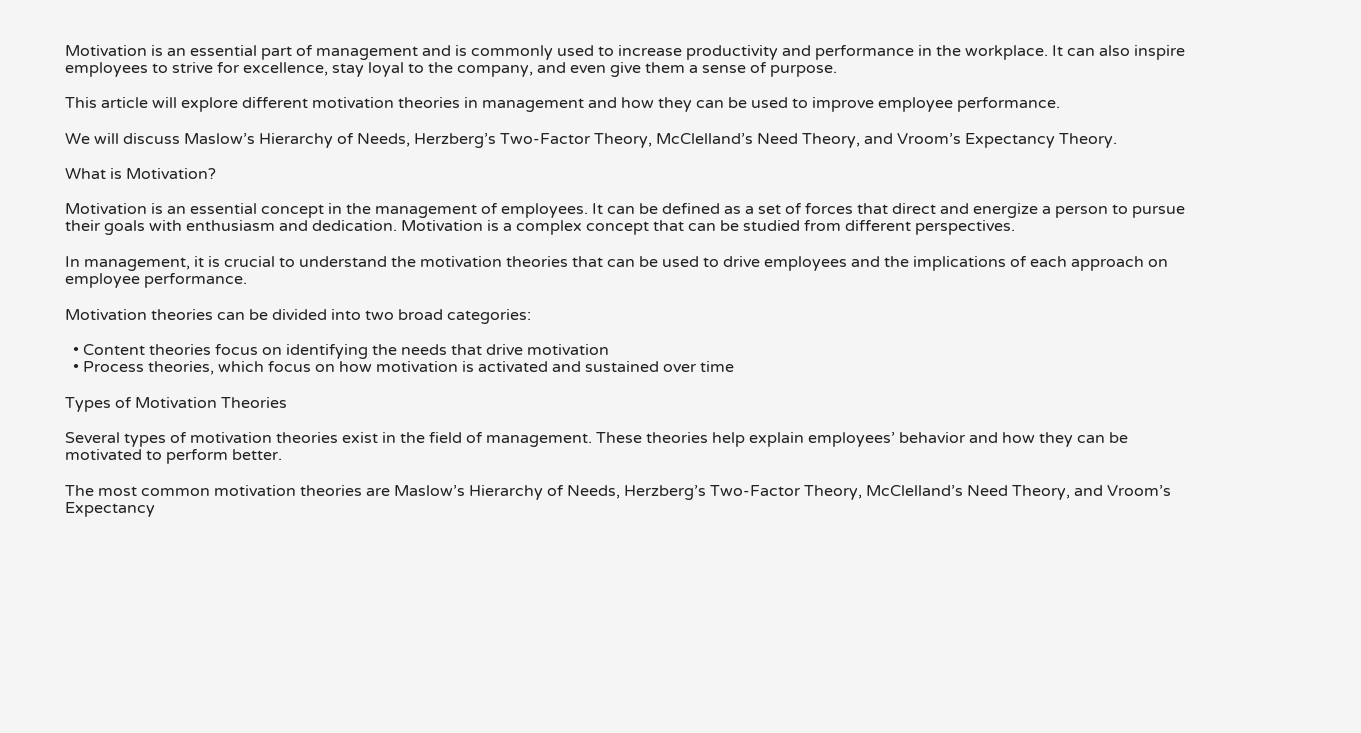Motivation is an essential part of management and is commonly used to increase productivity and performance in the workplace. It can also inspire employees to strive for excellence, stay loyal to the company, and even give them a sense of purpose.

This article will explore different motivation theories in management and how they can be used to improve employee performance.

We will discuss Maslow’s Hierarchy of Needs, Herzberg’s Two-Factor Theory, McClelland’s Need Theory, and Vroom’s Expectancy Theory.

What is Motivation?

Motivation is an essential concept in the management of employees. It can be defined as a set of forces that direct and energize a person to pursue their goals with enthusiasm and dedication. Motivation is a complex concept that can be studied from different perspectives.

In management, it is crucial to understand the motivation theories that can be used to drive employees and the implications of each approach on employee performance.

Motivation theories can be divided into two broad categories:

  • Content theories focus on identifying the needs that drive motivation
  • Process theories, which focus on how motivation is activated and sustained over time

Types of Motivation Theories

Several types of motivation theories exist in the field of management. These theories help explain employees’ behavior and how they can be motivated to perform better.

The most common motivation theories are Maslow’s Hierarchy of Needs, Herzberg’s Two-Factor Theory, McClelland’s Need Theory, and Vroom’s Expectancy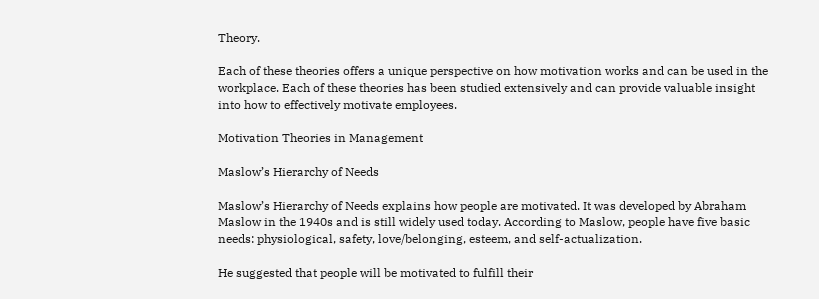Theory.

Each of these theories offers a unique perspective on how motivation works and can be used in the workplace. Each of these theories has been studied extensively and can provide valuable insight into how to effectively motivate employees.

Motivation Theories in Management

Maslow’s Hierarchy of Needs

Maslow’s Hierarchy of Needs explains how people are motivated. It was developed by Abraham Maslow in the 1940s and is still widely used today. According to Maslow, people have five basic needs: physiological, safety, love/belonging, esteem, and self-actualization.

He suggested that people will be motivated to fulfill their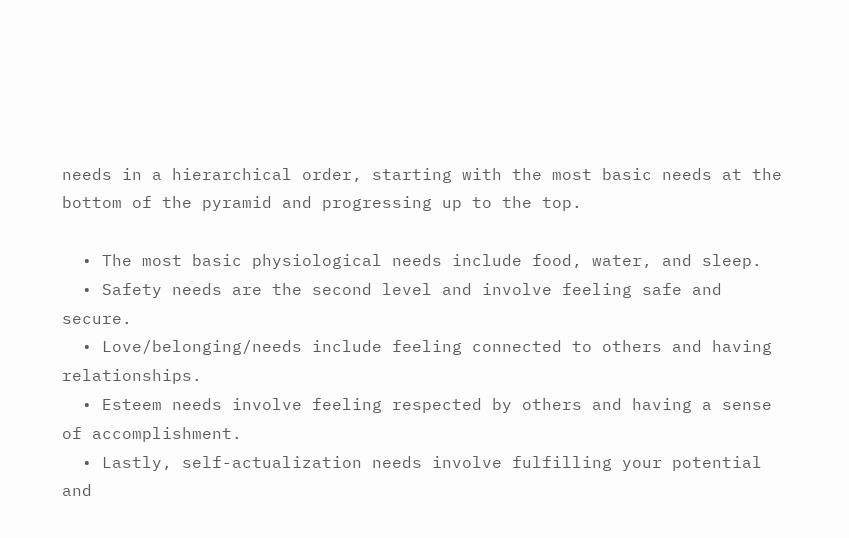needs in a hierarchical order, starting with the most basic needs at the bottom of the pyramid and progressing up to the top.

  • The most basic physiological needs include food, water, and sleep.
  • Safety needs are the second level and involve feeling safe and secure.
  • Love/belonging/needs include feeling connected to others and having relationships.
  • Esteem needs involve feeling respected by others and having a sense of accomplishment.
  • Lastly, self-actualization needs involve fulfilling your potential and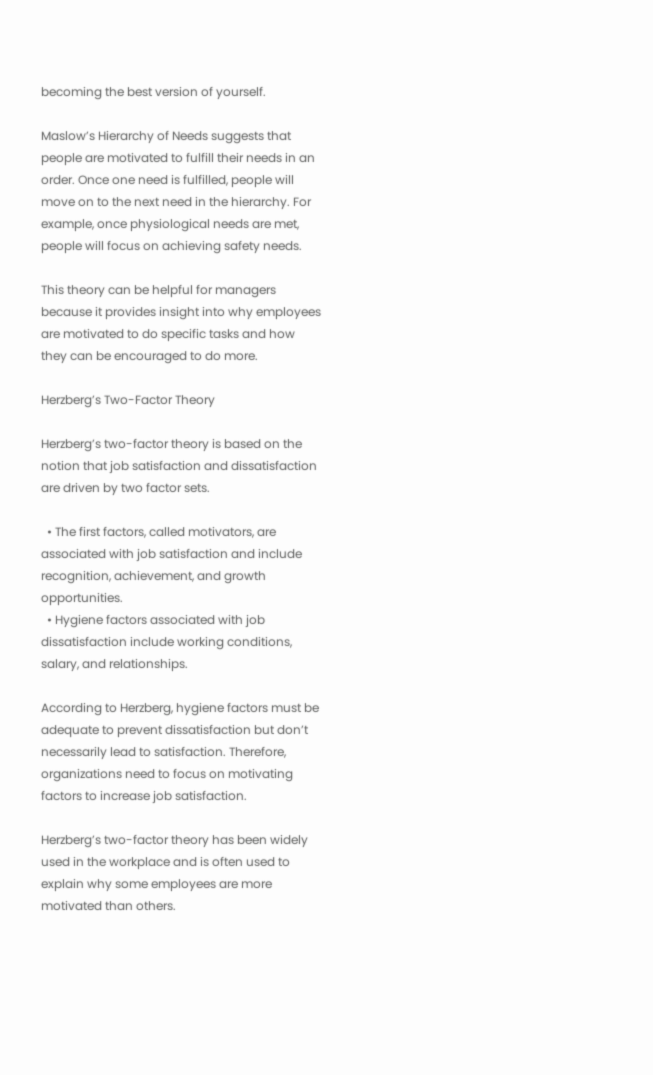becoming the best version of yourself.

Maslow’s Hierarchy of Needs suggests that people are motivated to fulfill their needs in an order. Once one need is fulfilled, people will move on to the next need in the hierarchy. For example, once physiological needs are met, people will focus on achieving safety needs.

This theory can be helpful for managers because it provides insight into why employees are motivated to do specific tasks and how they can be encouraged to do more.

Herzberg’s Two-Factor Theory

Herzberg’s two-factor theory is based on the notion that job satisfaction and dissatisfaction are driven by two factor sets.

  • The first factors, called motivators, are associated with job satisfaction and include recognition, achievement, and growth opportunities.
  • Hygiene factors associated with job dissatisfaction include working conditions, salary, and relationships.

According to Herzberg, hygiene factors must be adequate to prevent dissatisfaction but don’t necessarily lead to satisfaction. Therefore, organizations need to focus on motivating factors to increase job satisfaction.

Herzberg’s two-factor theory has been widely used in the workplace and is often used to explain why some employees are more motivated than others.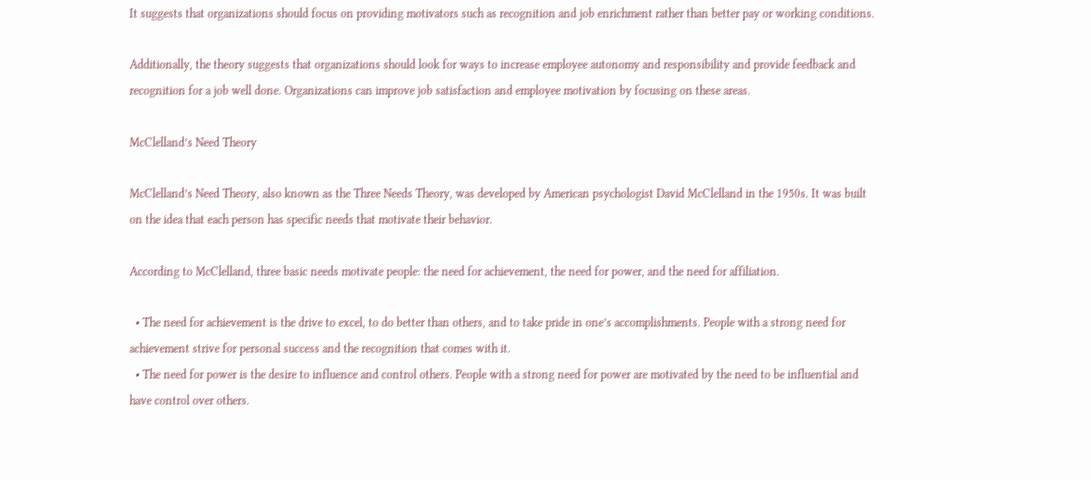It suggests that organizations should focus on providing motivators such as recognition and job enrichment rather than better pay or working conditions.

Additionally, the theory suggests that organizations should look for ways to increase employee autonomy and responsibility and provide feedback and recognition for a job well done. Organizations can improve job satisfaction and employee motivation by focusing on these areas.

McClelland’s Need Theory

McClelland’s Need Theory, also known as the Three Needs Theory, was developed by American psychologist David McClelland in the 1950s. It was built on the idea that each person has specific needs that motivate their behavior.

According to McClelland, three basic needs motivate people: the need for achievement, the need for power, and the need for affiliation.

  • The need for achievement is the drive to excel, to do better than others, and to take pride in one’s accomplishments. People with a strong need for achievement strive for personal success and the recognition that comes with it.
  • The need for power is the desire to influence and control others. People with a strong need for power are motivated by the need to be influential and have control over others.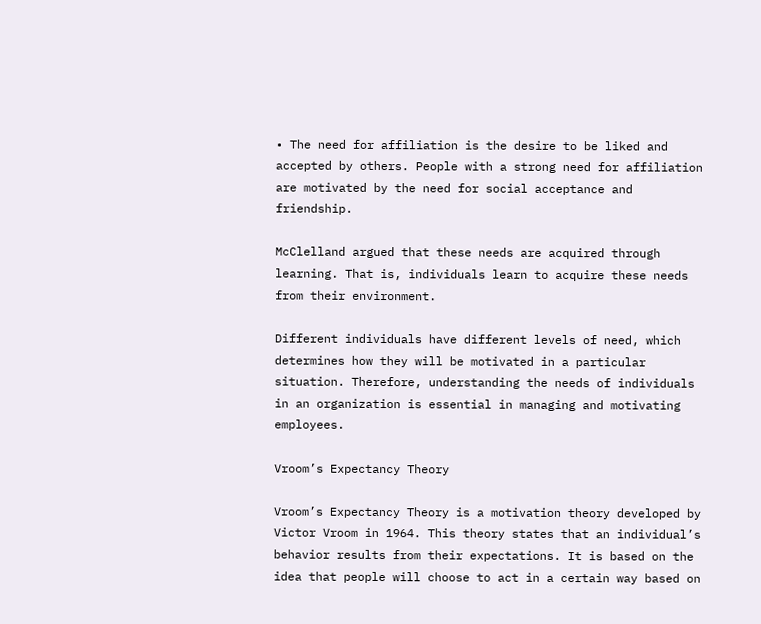• The need for affiliation is the desire to be liked and accepted by others. People with a strong need for affiliation are motivated by the need for social acceptance and friendship.

McClelland argued that these needs are acquired through learning. That is, individuals learn to acquire these needs from their environment.

Different individuals have different levels of need, which determines how they will be motivated in a particular situation. Therefore, understanding the needs of individuals in an organization is essential in managing and motivating employees.

Vroom’s Expectancy Theory

Vroom’s Expectancy Theory is a motivation theory developed by Victor Vroom in 1964. This theory states that an individual’s behavior results from their expectations. It is based on the idea that people will choose to act in a certain way based on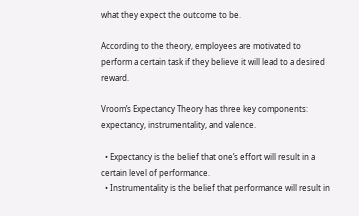what they expect the outcome to be.

According to the theory, employees are motivated to perform a certain task if they believe it will lead to a desired reward.

Vroom’s Expectancy Theory has three key components: expectancy, instrumentality, and valence.

  • Expectancy is the belief that one’s effort will result in a certain level of performance.
  • Instrumentality is the belief that performance will result in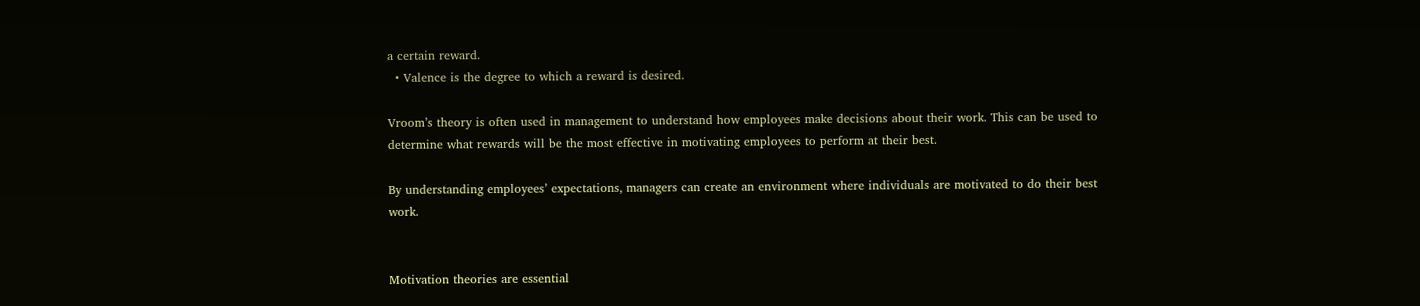a certain reward.
  • Valence is the degree to which a reward is desired.

Vroom’s theory is often used in management to understand how employees make decisions about their work. This can be used to determine what rewards will be the most effective in motivating employees to perform at their best.

By understanding employees’ expectations, managers can create an environment where individuals are motivated to do their best work.


Motivation theories are essential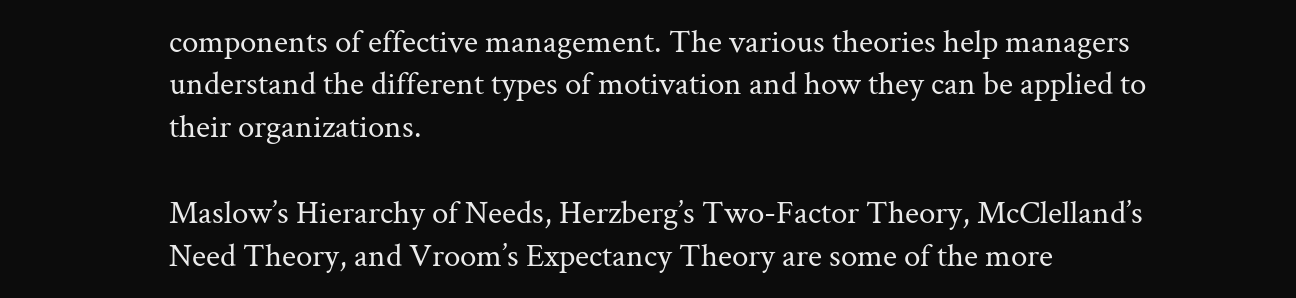components of effective management. The various theories help managers understand the different types of motivation and how they can be applied to their organizations.

Maslow’s Hierarchy of Needs, Herzberg’s Two-Factor Theory, McClelland’s Need Theory, and Vroom’s Expectancy Theory are some of the more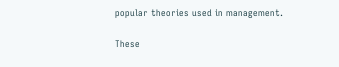popular theories used in management.

These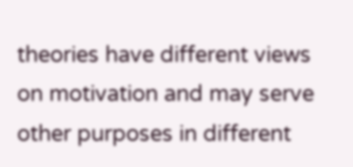theories have different views on motivation and may serve other purposes in different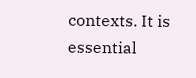contexts. It is essential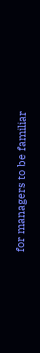for managers to be familiar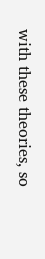with these theories, so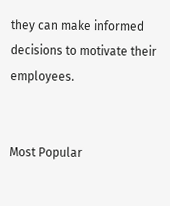they can make informed decisions to motivate their employees.


Most Popular